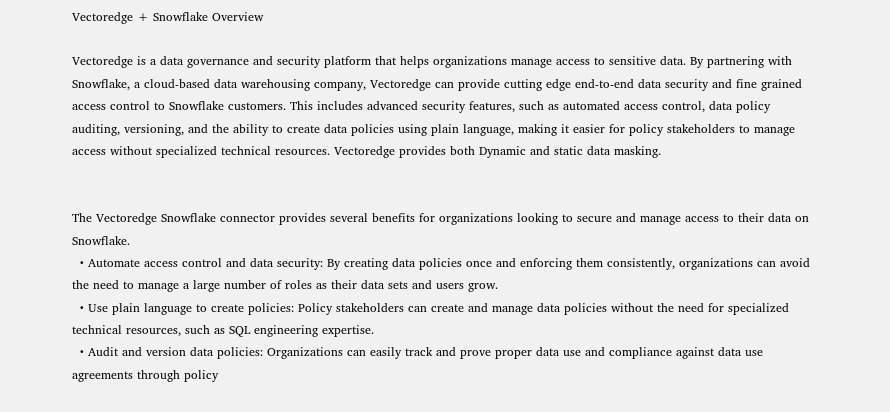Vectoredge + Snowflake Overview

Vectoredge is a data governance and security platform that helps organizations manage access to sensitive data. By partnering with Snowflake, a cloud-based data warehousing company, Vectoredge can provide cutting edge end-to-end data security and fine grained access control to Snowflake customers. This includes advanced security features, such as automated access control, data policy auditing, versioning, and the ability to create data policies using plain language, making it easier for policy stakeholders to manage access without specialized technical resources. Vectoredge provides both Dynamic and static data masking.


The Vectoredge Snowflake connector provides several benefits for organizations looking to secure and manage access to their data on Snowflake.
  • Automate access control and data security: By creating data policies once and enforcing them consistently, organizations can avoid the need to manage a large number of roles as their data sets and users grow.
  • Use plain language to create policies: Policy stakeholders can create and manage data policies without the need for specialized technical resources, such as SQL engineering expertise.
  • Audit and version data policies: Organizations can easily track and prove proper data use and compliance against data use agreements through policy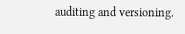auditing and versioning.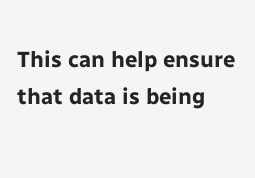This can help ensure that data is being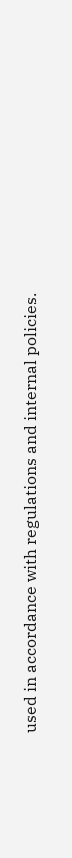used in accordance with regulations and internal policies.